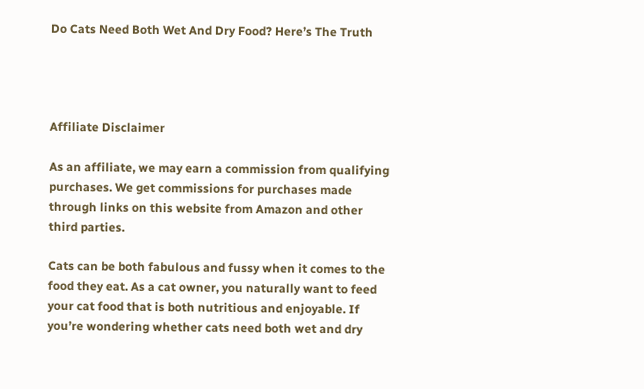Do Cats Need Both Wet And Dry Food? Here’s The Truth




Affiliate Disclaimer

As an affiliate, we may earn a commission from qualifying purchases. We get commissions for purchases made through links on this website from Amazon and other third parties.

Cats can be both fabulous and fussy when it comes to the food they eat. As a cat owner, you naturally want to feed your cat food that is both nutritious and enjoyable. If you’re wondering whether cats need both wet and dry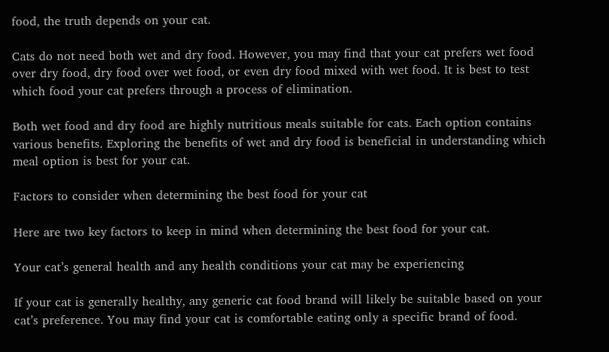food, the truth depends on your cat.

Cats do not need both wet and dry food. However, you may find that your cat prefers wet food over dry food, dry food over wet food, or even dry food mixed with wet food. It is best to test which food your cat prefers through a process of elimination.

Both wet food and dry food are highly nutritious meals suitable for cats. Each option contains various benefits. Exploring the benefits of wet and dry food is beneficial in understanding which meal option is best for your cat.

Factors to consider when determining the best food for your cat

Here are two key factors to keep in mind when determining the best food for your cat.

Your cat’s general health and any health conditions your cat may be experiencing

If your cat is generally healthy, any generic cat food brand will likely be suitable based on your cat’s preference. You may find your cat is comfortable eating only a specific brand of food.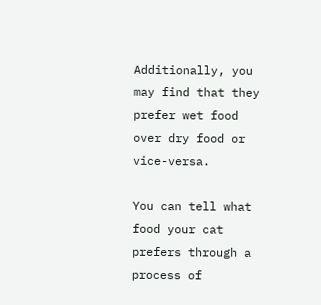Additionally, you may find that they prefer wet food over dry food or vice-versa.

You can tell what food your cat prefers through a process of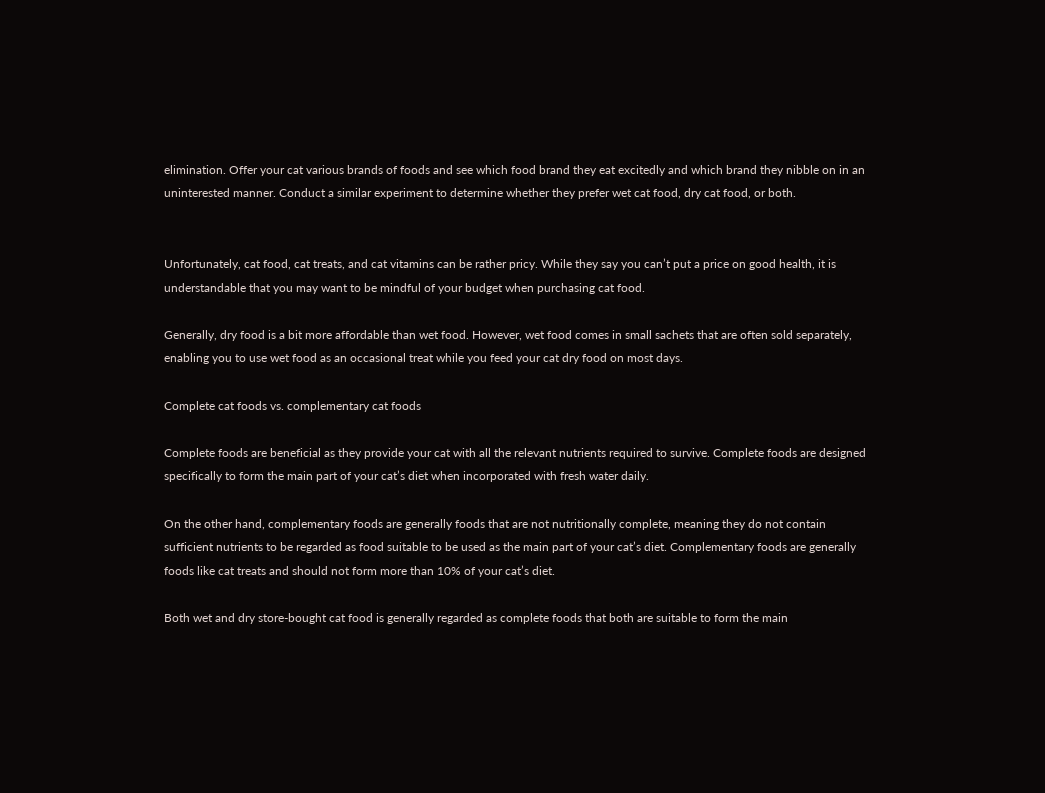elimination. Offer your cat various brands of foods and see which food brand they eat excitedly and which brand they nibble on in an uninterested manner. Conduct a similar experiment to determine whether they prefer wet cat food, dry cat food, or both.


Unfortunately, cat food, cat treats, and cat vitamins can be rather pricy. While they say you can’t put a price on good health, it is understandable that you may want to be mindful of your budget when purchasing cat food.

Generally, dry food is a bit more affordable than wet food. However, wet food comes in small sachets that are often sold separately, enabling you to use wet food as an occasional treat while you feed your cat dry food on most days.

Complete cat foods vs. complementary cat foods

Complete foods are beneficial as they provide your cat with all the relevant nutrients required to survive. Complete foods are designed specifically to form the main part of your cat’s diet when incorporated with fresh water daily.

On the other hand, complementary foods are generally foods that are not nutritionally complete, meaning they do not contain sufficient nutrients to be regarded as food suitable to be used as the main part of your cat’s diet. Complementary foods are generally foods like cat treats and should not form more than 10% of your cat’s diet.

Both wet and dry store-bought cat food is generally regarded as complete foods that both are suitable to form the main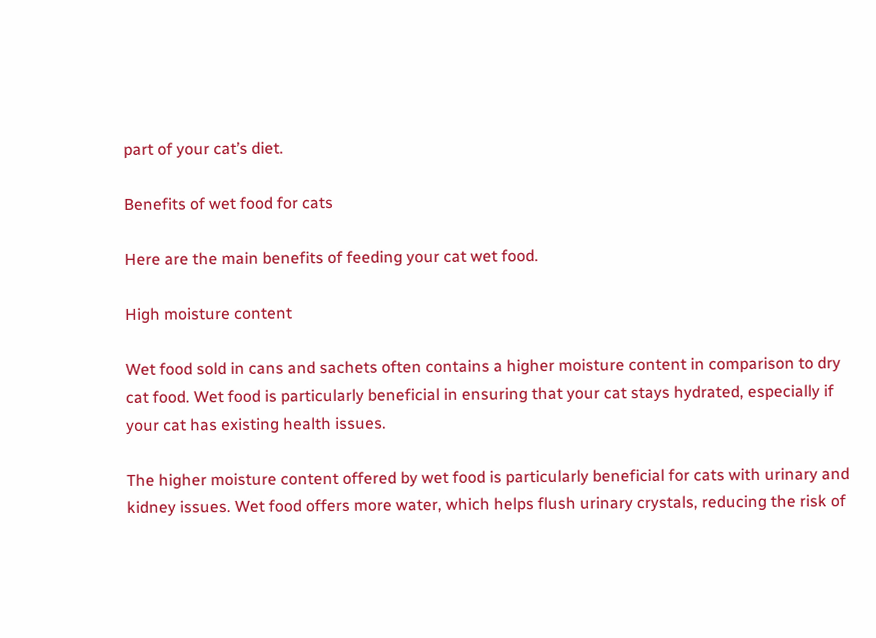part of your cat’s diet.

Benefits of wet food for cats

Here are the main benefits of feeding your cat wet food.

High moisture content

Wet food sold in cans and sachets often contains a higher moisture content in comparison to dry cat food. Wet food is particularly beneficial in ensuring that your cat stays hydrated, especially if your cat has existing health issues.

The higher moisture content offered by wet food is particularly beneficial for cats with urinary and kidney issues. Wet food offers more water, which helps flush urinary crystals, reducing the risk of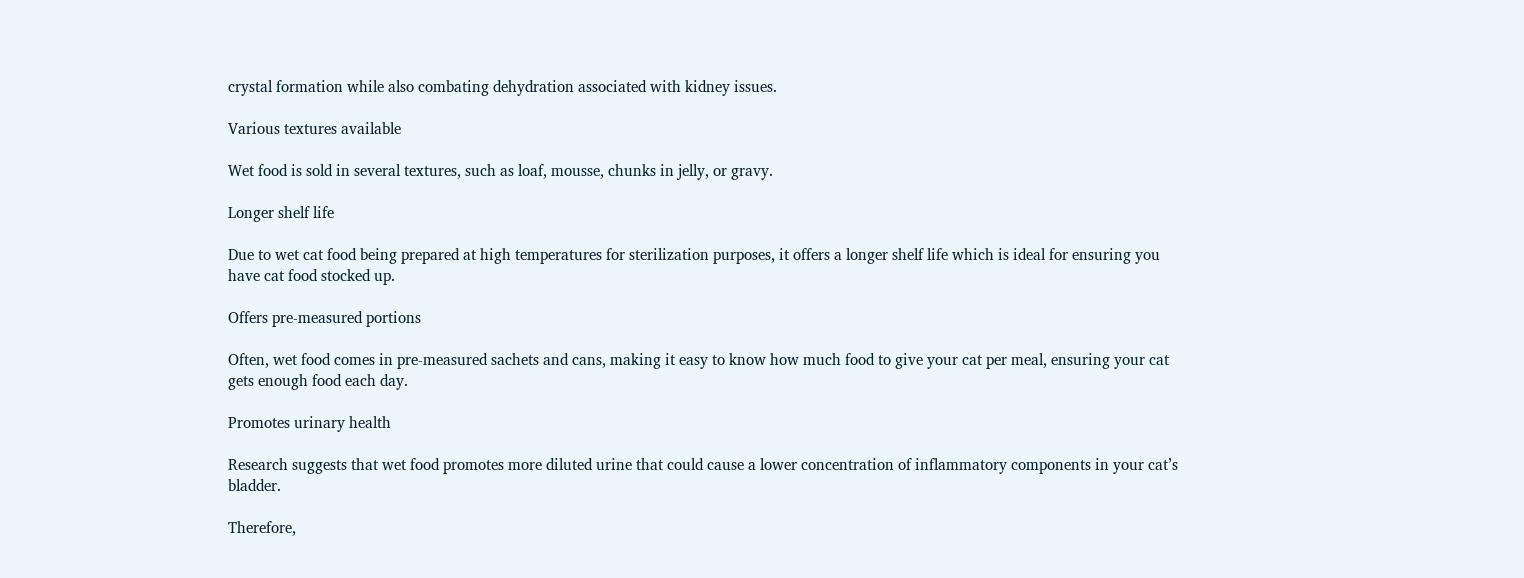crystal formation while also combating dehydration associated with kidney issues.

Various textures available

Wet food is sold in several textures, such as loaf, mousse, chunks in jelly, or gravy.

Longer shelf life

Due to wet cat food being prepared at high temperatures for sterilization purposes, it offers a longer shelf life which is ideal for ensuring you have cat food stocked up.

Offers pre-measured portions

Often, wet food comes in pre-measured sachets and cans, making it easy to know how much food to give your cat per meal, ensuring your cat gets enough food each day.

Promotes urinary health

Research suggests that wet food promotes more diluted urine that could cause a lower concentration of inflammatory components in your cat’s bladder.

Therefore,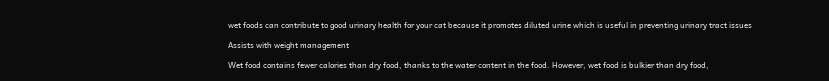wet foods can contribute to good urinary health for your cat because it promotes diluted urine which is useful in preventing urinary tract issues

Assists with weight management

Wet food contains fewer calories than dry food, thanks to the water content in the food. However, wet food is bulkier than dry food,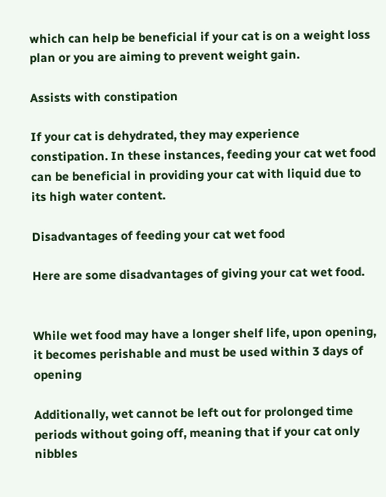which can help be beneficial if your cat is on a weight loss plan or you are aiming to prevent weight gain.

Assists with constipation

If your cat is dehydrated, they may experience constipation. In these instances, feeding your cat wet food can be beneficial in providing your cat with liquid due to its high water content.

Disadvantages of feeding your cat wet food

Here are some disadvantages of giving your cat wet food.


While wet food may have a longer shelf life, upon opening, it becomes perishable and must be used within 3 days of opening

Additionally, wet cannot be left out for prolonged time periods without going off, meaning that if your cat only nibbles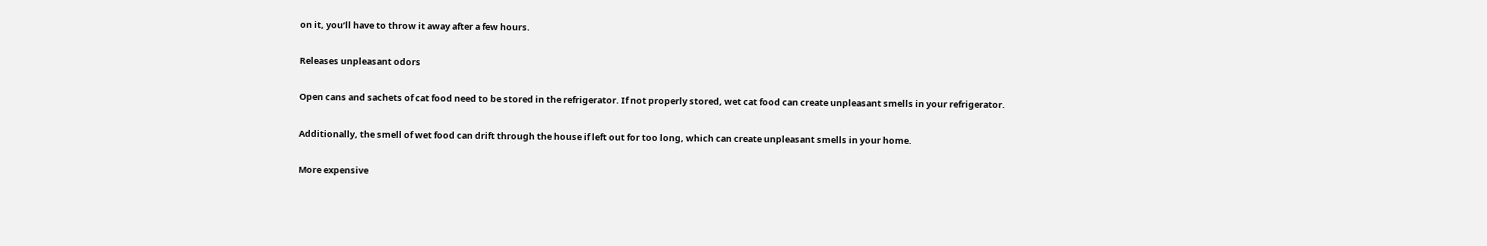on it, you’ll have to throw it away after a few hours.

Releases unpleasant odors

Open cans and sachets of cat food need to be stored in the refrigerator. If not properly stored, wet cat food can create unpleasant smells in your refrigerator.

Additionally, the smell of wet food can drift through the house if left out for too long, which can create unpleasant smells in your home.

More expensive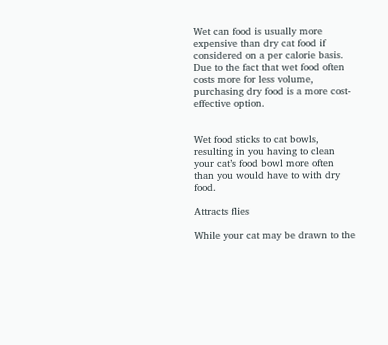Wet can food is usually more expensive than dry cat food if considered on a per calorie basis. Due to the fact that wet food often costs more for less volume, purchasing dry food is a more cost-effective option.


Wet food sticks to cat bowls, resulting in you having to clean your cat’s food bowl more often than you would have to with dry food.

Attracts flies

While your cat may be drawn to the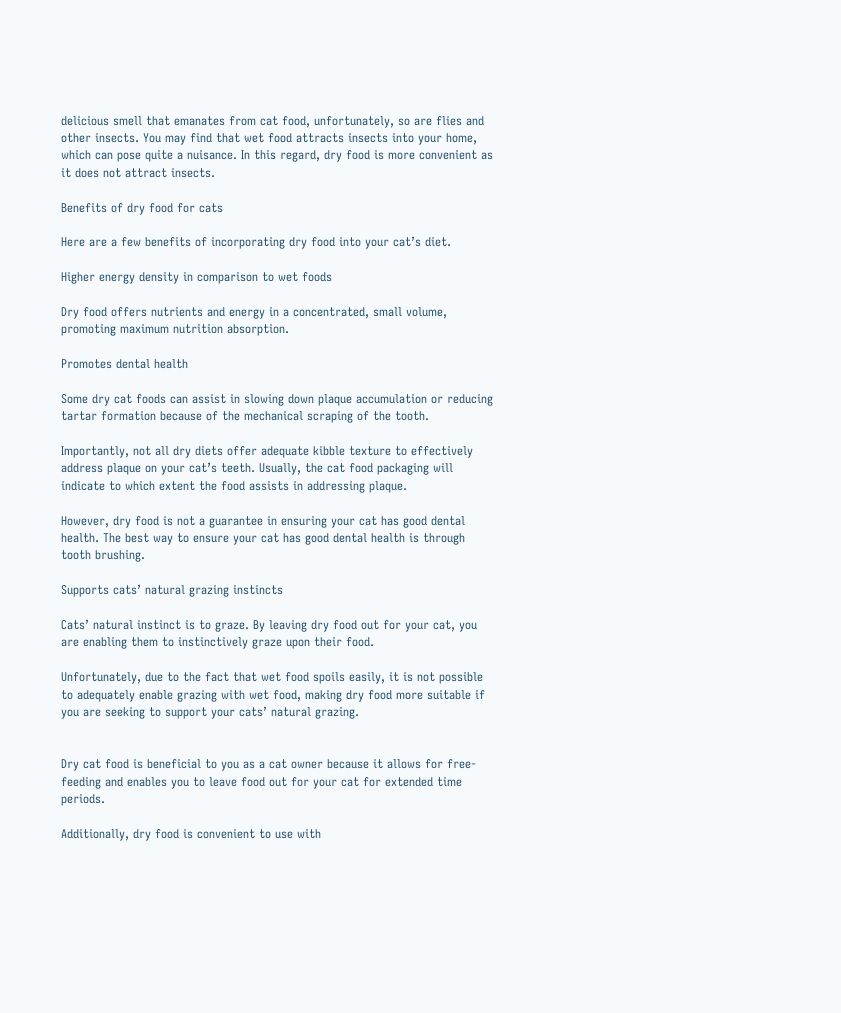delicious smell that emanates from cat food, unfortunately, so are flies and other insects. You may find that wet food attracts insects into your home, which can pose quite a nuisance. In this regard, dry food is more convenient as it does not attract insects.

Benefits of dry food for cats

Here are a few benefits of incorporating dry food into your cat’s diet.

Higher energy density in comparison to wet foods

Dry food offers nutrients and energy in a concentrated, small volume, promoting maximum nutrition absorption.

Promotes dental health

Some dry cat foods can assist in slowing down plaque accumulation or reducing tartar formation because of the mechanical scraping of the tooth.

Importantly, not all dry diets offer adequate kibble texture to effectively address plaque on your cat’s teeth. Usually, the cat food packaging will indicate to which extent the food assists in addressing plaque.

However, dry food is not a guarantee in ensuring your cat has good dental health. The best way to ensure your cat has good dental health is through tooth brushing.

Supports cats’ natural grazing instincts

Cats’ natural instinct is to graze. By leaving dry food out for your cat, you are enabling them to instinctively graze upon their food.

Unfortunately, due to the fact that wet food spoils easily, it is not possible to adequately enable grazing with wet food, making dry food more suitable if you are seeking to support your cats’ natural grazing.


Dry cat food is beneficial to you as a cat owner because it allows for free-feeding and enables you to leave food out for your cat for extended time periods.

Additionally, dry food is convenient to use with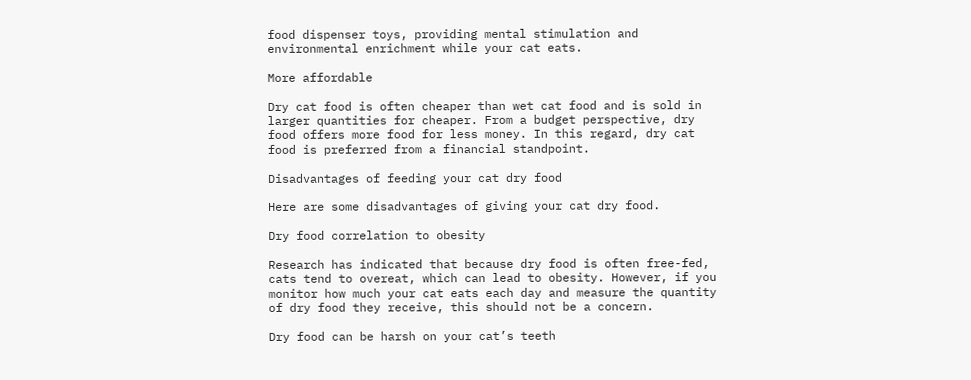food dispenser toys, providing mental stimulation and environmental enrichment while your cat eats.

More affordable

Dry cat food is often cheaper than wet cat food and is sold in larger quantities for cheaper. From a budget perspective, dry food offers more food for less money. In this regard, dry cat food is preferred from a financial standpoint.

Disadvantages of feeding your cat dry food

Here are some disadvantages of giving your cat dry food.

Dry food correlation to obesity

Research has indicated that because dry food is often free-fed, cats tend to overeat, which can lead to obesity. However, if you monitor how much your cat eats each day and measure the quantity of dry food they receive, this should not be a concern.

Dry food can be harsh on your cat’s teeth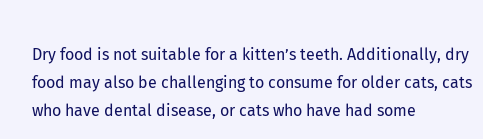Dry food is not suitable for a kitten’s teeth. Additionally, dry food may also be challenging to consume for older cats, cats who have dental disease, or cats who have had some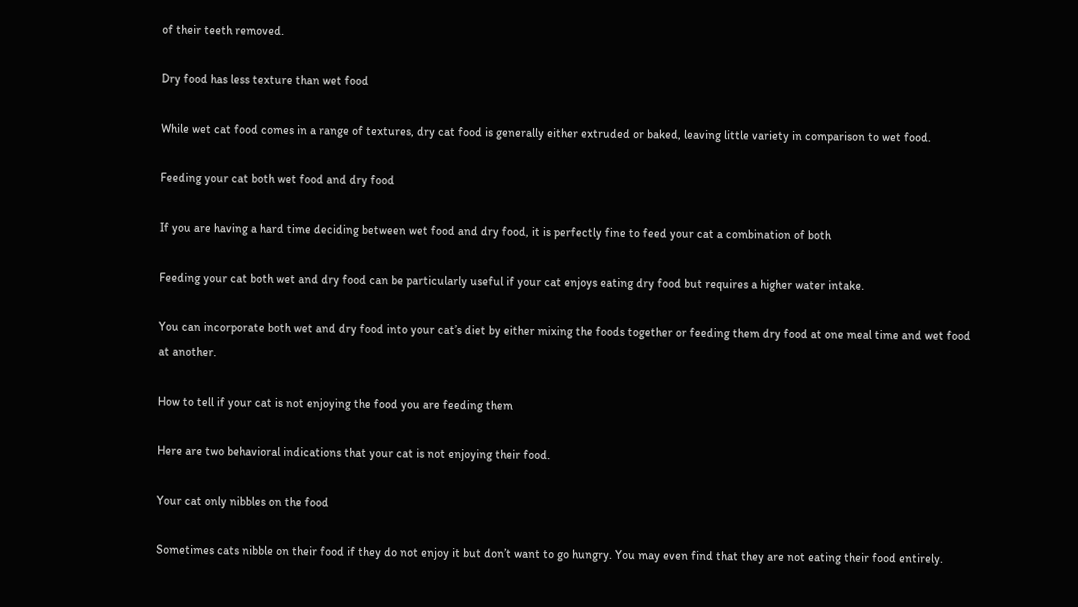of their teeth removed.

Dry food has less texture than wet food

While wet cat food comes in a range of textures, dry cat food is generally either extruded or baked, leaving little variety in comparison to wet food.

Feeding your cat both wet food and dry food

If you are having a hard time deciding between wet food and dry food, it is perfectly fine to feed your cat a combination of both

Feeding your cat both wet and dry food can be particularly useful if your cat enjoys eating dry food but requires a higher water intake.

You can incorporate both wet and dry food into your cat’s diet by either mixing the foods together or feeding them dry food at one meal time and wet food at another.

How to tell if your cat is not enjoying the food you are feeding them

Here are two behavioral indications that your cat is not enjoying their food.

Your cat only nibbles on the food

Sometimes cats nibble on their food if they do not enjoy it but don’t want to go hungry. You may even find that they are not eating their food entirely.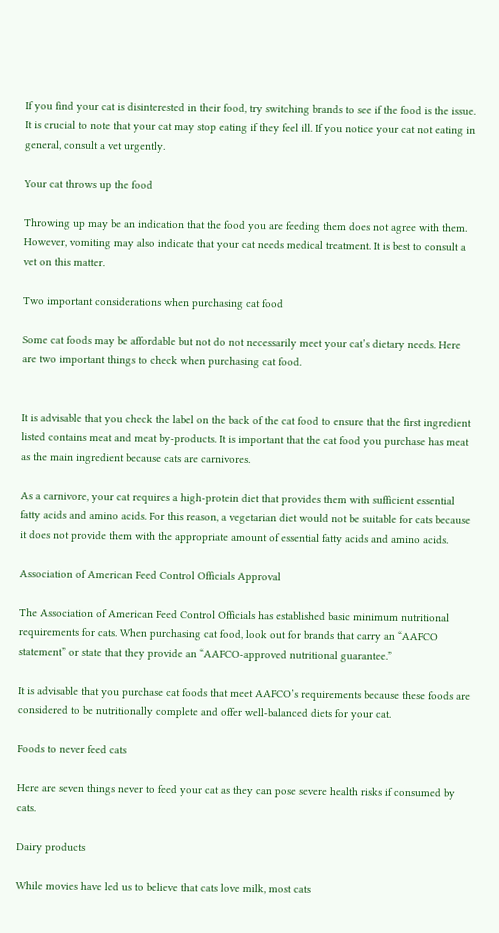If you find your cat is disinterested in their food, try switching brands to see if the food is the issue. It is crucial to note that your cat may stop eating if they feel ill. If you notice your cat not eating in general, consult a vet urgently.

Your cat throws up the food

Throwing up may be an indication that the food you are feeding them does not agree with them. However, vomiting may also indicate that your cat needs medical treatment. It is best to consult a vet on this matter.

Two important considerations when purchasing cat food

Some cat foods may be affordable but not do not necessarily meet your cat’s dietary needs. Here are two important things to check when purchasing cat food.


It is advisable that you check the label on the back of the cat food to ensure that the first ingredient listed contains meat and meat by-products. It is important that the cat food you purchase has meat as the main ingredient because cats are carnivores.

As a carnivore, your cat requires a high-protein diet that provides them with sufficient essential fatty acids and amino acids. For this reason, a vegetarian diet would not be suitable for cats because it does not provide them with the appropriate amount of essential fatty acids and amino acids.

Association of American Feed Control Officials Approval

The Association of American Feed Control Officials has established basic minimum nutritional requirements for cats. When purchasing cat food, look out for brands that carry an “AAFCO statement” or state that they provide an “AAFCO-approved nutritional guarantee.”

It is advisable that you purchase cat foods that meet AAFCO’s requirements because these foods are considered to be nutritionally complete and offer well-balanced diets for your cat.

Foods to never feed cats

Here are seven things never to feed your cat as they can pose severe health risks if consumed by cats.

Dairy products

While movies have led us to believe that cats love milk, most cats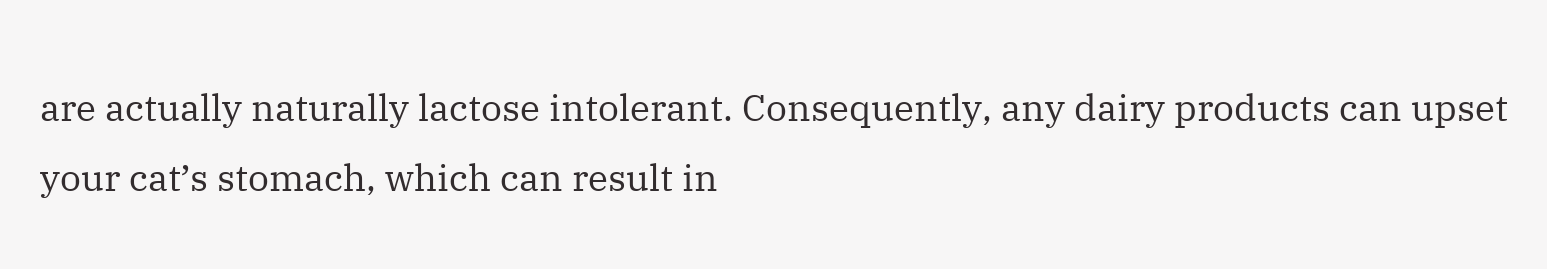are actually naturally lactose intolerant. Consequently, any dairy products can upset your cat’s stomach, which can result in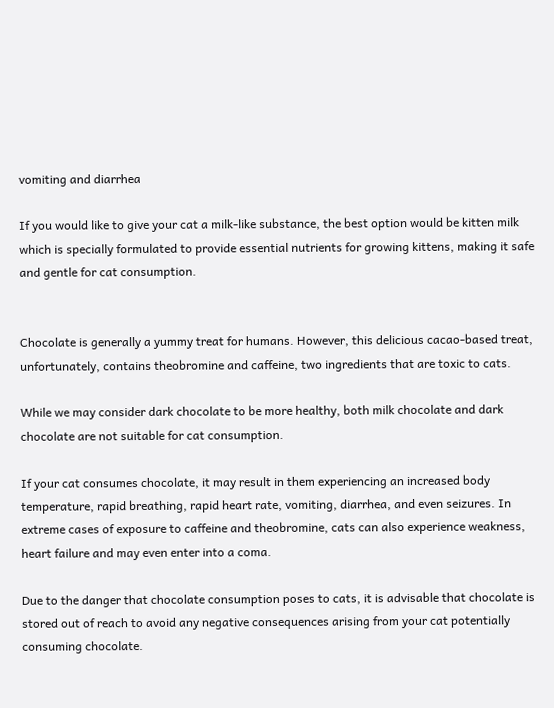vomiting and diarrhea

If you would like to give your cat a milk-like substance, the best option would be kitten milk which is specially formulated to provide essential nutrients for growing kittens, making it safe and gentle for cat consumption.


Chocolate is generally a yummy treat for humans. However, this delicious cacao-based treat, unfortunately, contains theobromine and caffeine, two ingredients that are toxic to cats.

While we may consider dark chocolate to be more healthy, both milk chocolate and dark chocolate are not suitable for cat consumption.

If your cat consumes chocolate, it may result in them experiencing an increased body temperature, rapid breathing, rapid heart rate, vomiting, diarrhea, and even seizures. In extreme cases of exposure to caffeine and theobromine, cats can also experience weakness, heart failure and may even enter into a coma.

Due to the danger that chocolate consumption poses to cats, it is advisable that chocolate is stored out of reach to avoid any negative consequences arising from your cat potentially consuming chocolate.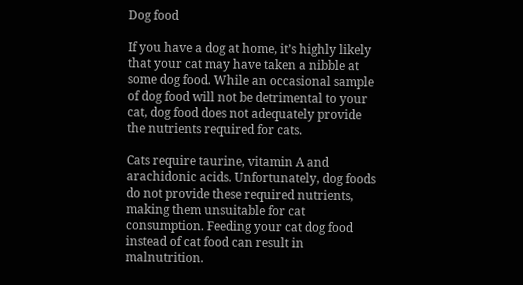Dog food

If you have a dog at home, it’s highly likely that your cat may have taken a nibble at some dog food. While an occasional sample of dog food will not be detrimental to your cat, dog food does not adequately provide the nutrients required for cats.

Cats require taurine, vitamin A and arachidonic acids. Unfortunately, dog foods do not provide these required nutrients, making them unsuitable for cat consumption. Feeding your cat dog food instead of cat food can result in malnutrition.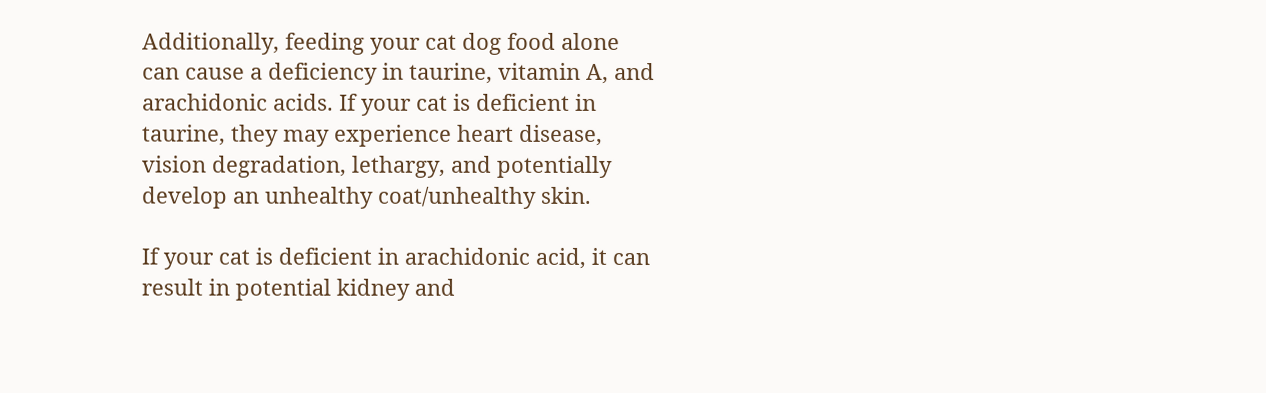Additionally, feeding your cat dog food alone can cause a deficiency in taurine, vitamin A, and arachidonic acids. If your cat is deficient in taurine, they may experience heart disease, vision degradation, lethargy, and potentially develop an unhealthy coat/unhealthy skin.

If your cat is deficient in arachidonic acid, it can result in potential kidney and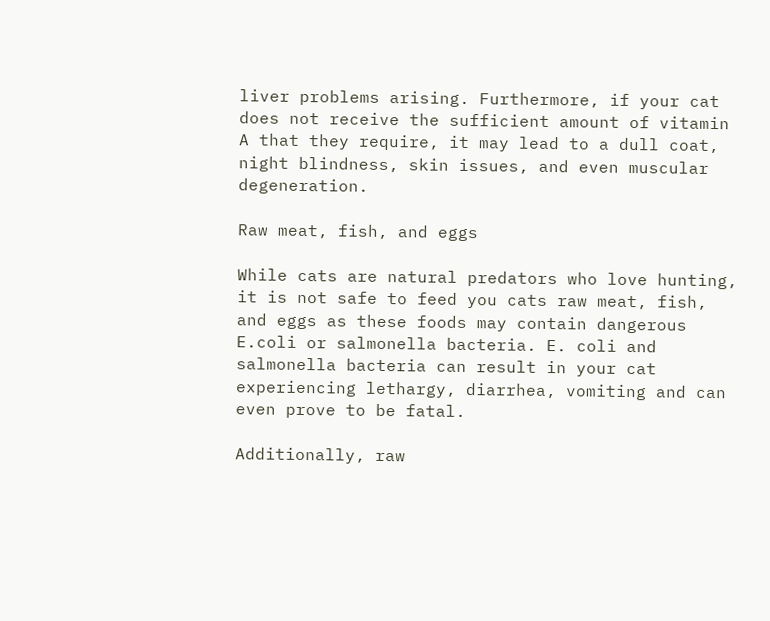liver problems arising. Furthermore, if your cat does not receive the sufficient amount of vitamin A that they require, it may lead to a dull coat, night blindness, skin issues, and even muscular degeneration.

Raw meat, fish, and eggs

While cats are natural predators who love hunting, it is not safe to feed you cats raw meat, fish, and eggs as these foods may contain dangerous E.coli or salmonella bacteria. E. coli and salmonella bacteria can result in your cat experiencing lethargy, diarrhea, vomiting and can even prove to be fatal.

Additionally, raw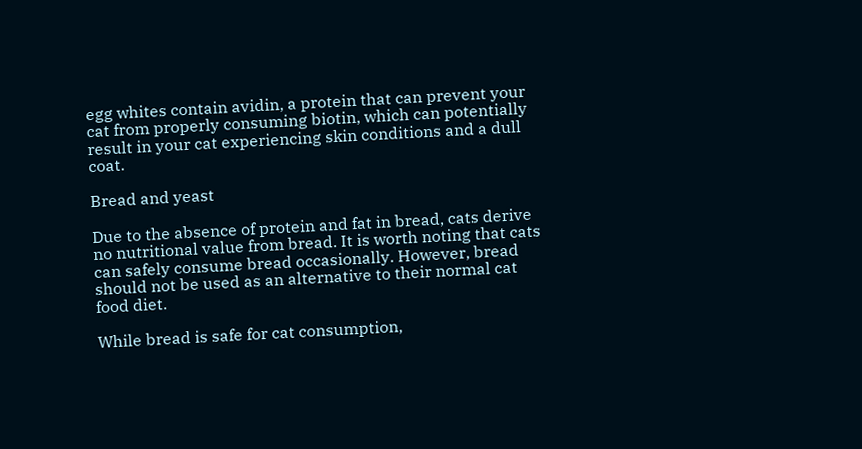egg whites contain avidin, a protein that can prevent your cat from properly consuming biotin, which can potentially result in your cat experiencing skin conditions and a dull coat.

Bread and yeast

Due to the absence of protein and fat in bread, cats derive no nutritional value from bread. It is worth noting that cats can safely consume bread occasionally. However, bread should not be used as an alternative to their normal cat food diet.

While bread is safe for cat consumption,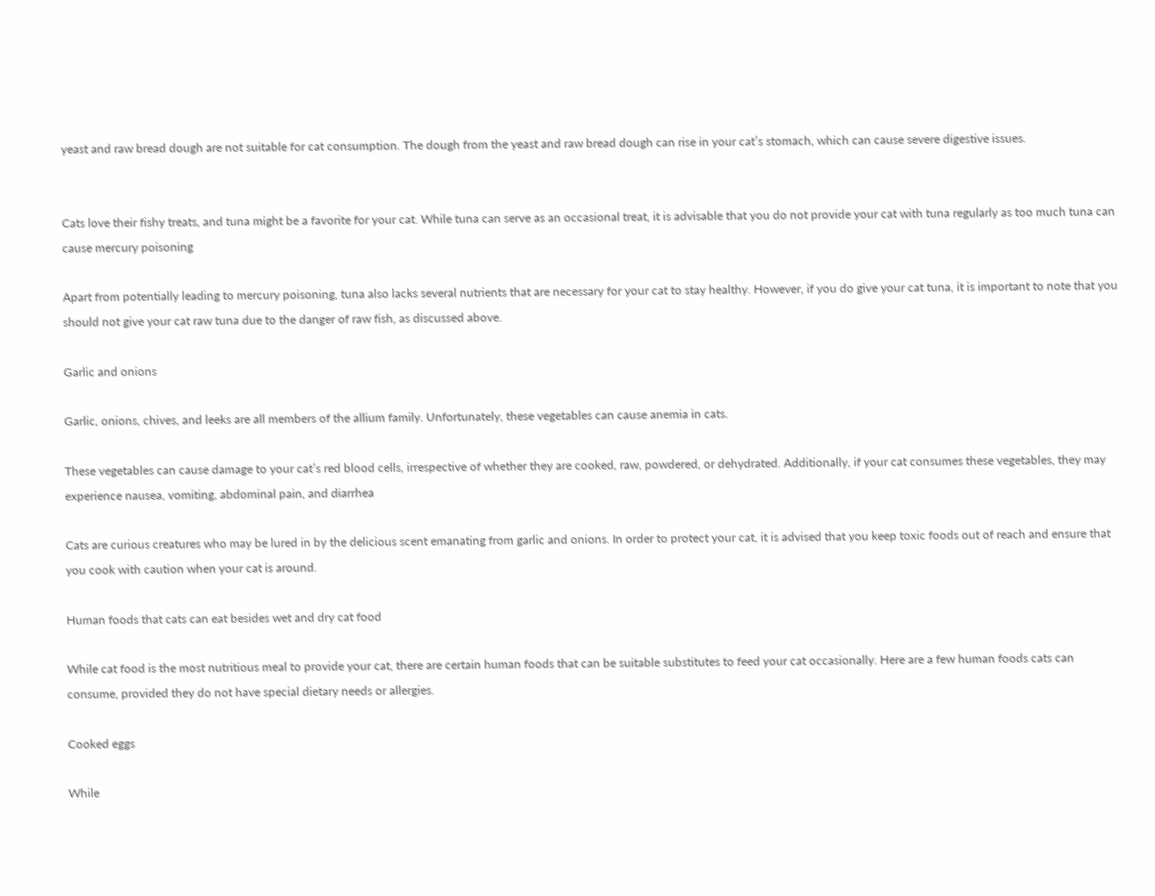yeast and raw bread dough are not suitable for cat consumption. The dough from the yeast and raw bread dough can rise in your cat’s stomach, which can cause severe digestive issues.


Cats love their fishy treats, and tuna might be a favorite for your cat. While tuna can serve as an occasional treat, it is advisable that you do not provide your cat with tuna regularly as too much tuna can cause mercury poisoning

Apart from potentially leading to mercury poisoning, tuna also lacks several nutrients that are necessary for your cat to stay healthy. However, if you do give your cat tuna, it is important to note that you should not give your cat raw tuna due to the danger of raw fish, as discussed above.

Garlic and onions

Garlic, onions, chives, and leeks are all members of the allium family. Unfortunately, these vegetables can cause anemia in cats.

These vegetables can cause damage to your cat’s red blood cells, irrespective of whether they are cooked, raw, powdered, or dehydrated. Additionally, if your cat consumes these vegetables, they may experience nausea, vomiting, abdominal pain, and diarrhea

Cats are curious creatures who may be lured in by the delicious scent emanating from garlic and onions. In order to protect your cat, it is advised that you keep toxic foods out of reach and ensure that you cook with caution when your cat is around.

Human foods that cats can eat besides wet and dry cat food

While cat food is the most nutritious meal to provide your cat, there are certain human foods that can be suitable substitutes to feed your cat occasionally. Here are a few human foods cats can consume, provided they do not have special dietary needs or allergies.

Cooked eggs

While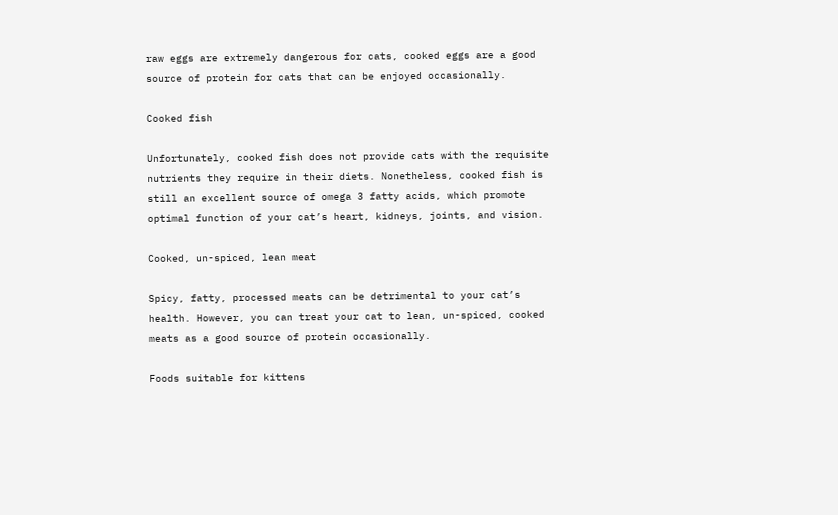raw eggs are extremely dangerous for cats, cooked eggs are a good source of protein for cats that can be enjoyed occasionally.

Cooked fish

Unfortunately, cooked fish does not provide cats with the requisite nutrients they require in their diets. Nonetheless, cooked fish is still an excellent source of omega 3 fatty acids, which promote optimal function of your cat’s heart, kidneys, joints, and vision.

Cooked, un-spiced, lean meat

Spicy, fatty, processed meats can be detrimental to your cat’s health. However, you can treat your cat to lean, un-spiced, cooked meats as a good source of protein occasionally.

Foods suitable for kittens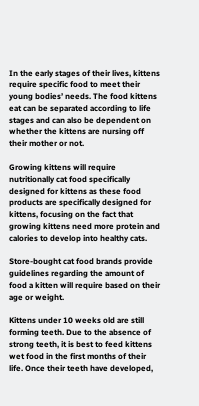In the early stages of their lives, kittens require specific food to meet their young bodies’ needs. The food kittens eat can be separated according to life stages and can also be dependent on whether the kittens are nursing off their mother or not.

Growing kittens will require nutritionally cat food specifically designed for kittens as these food products are specifically designed for kittens, focusing on the fact that growing kittens need more protein and calories to develop into healthy cats.

Store-bought cat food brands provide guidelines regarding the amount of food a kitten will require based on their age or weight.

Kittens under 10 weeks old are still forming teeth. Due to the absence of strong teeth, it is best to feed kittens wet food in the first months of their life. Once their teeth have developed,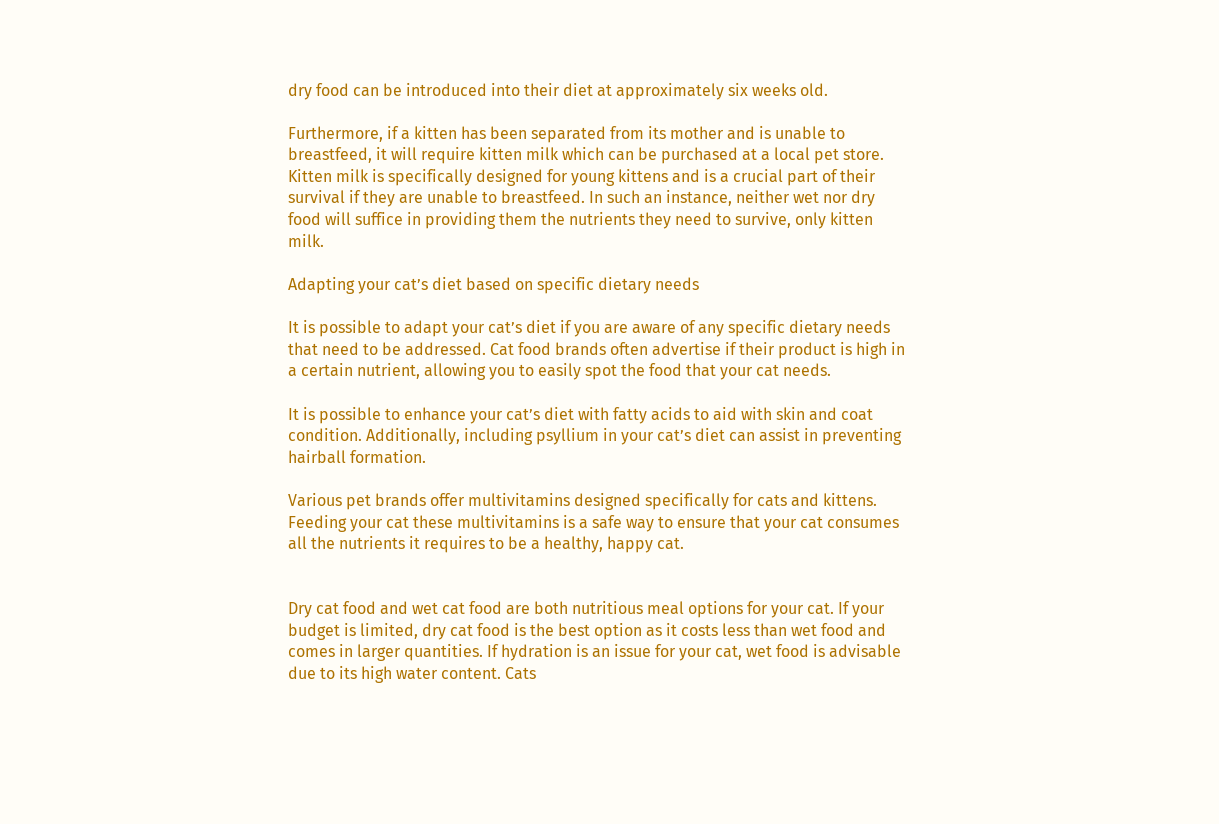dry food can be introduced into their diet at approximately six weeks old.

Furthermore, if a kitten has been separated from its mother and is unable to breastfeed, it will require kitten milk which can be purchased at a local pet store. Kitten milk is specifically designed for young kittens and is a crucial part of their survival if they are unable to breastfeed. In such an instance, neither wet nor dry food will suffice in providing them the nutrients they need to survive, only kitten milk.

Adapting your cat’s diet based on specific dietary needs

It is possible to adapt your cat’s diet if you are aware of any specific dietary needs that need to be addressed. Cat food brands often advertise if their product is high in a certain nutrient, allowing you to easily spot the food that your cat needs.

It is possible to enhance your cat’s diet with fatty acids to aid with skin and coat condition. Additionally, including psyllium in your cat’s diet can assist in preventing hairball formation.

Various pet brands offer multivitamins designed specifically for cats and kittens. Feeding your cat these multivitamins is a safe way to ensure that your cat consumes all the nutrients it requires to be a healthy, happy cat.


Dry cat food and wet cat food are both nutritious meal options for your cat. If your budget is limited, dry cat food is the best option as it costs less than wet food and comes in larger quantities. If hydration is an issue for your cat, wet food is advisable due to its high water content. Cats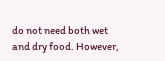do not need both wet and dry food. However,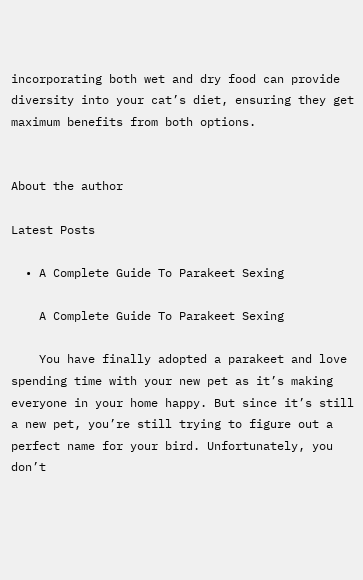incorporating both wet and dry food can provide diversity into your cat’s diet, ensuring they get maximum benefits from both options.


About the author

Latest Posts

  • A Complete Guide To Parakeet Sexing

    A Complete Guide To Parakeet Sexing

    You have finally adopted a parakeet and love spending time with your new pet as it’s making everyone in your home happy. But since it’s still a new pet, you’re still trying to figure out a perfect name for your bird. Unfortunately, you don’t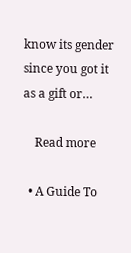know its gender since you got it as a gift or…

    Read more

  • A Guide To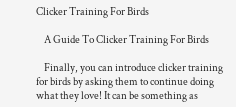Clicker Training For Birds

    A Guide To Clicker Training For Birds

    Finally, you can introduce clicker training for birds by asking them to continue doing what they love! It can be something as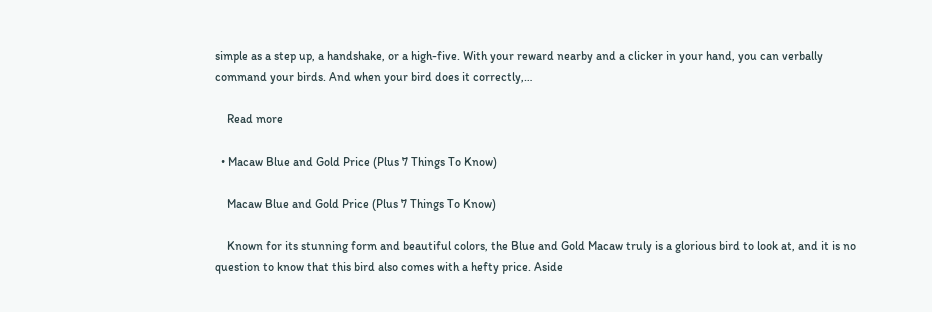simple as a step up, a handshake, or a high-five. With your reward nearby and a clicker in your hand, you can verbally command your birds. And when your bird does it correctly,…

    Read more

  • Macaw Blue and Gold Price (Plus 7 Things To Know)

    Macaw Blue and Gold Price (Plus 7 Things To Know)

    Known for its stunning form and beautiful colors, the Blue and Gold Macaw truly is a glorious bird to look at, and it is no question to know that this bird also comes with a hefty price. Aside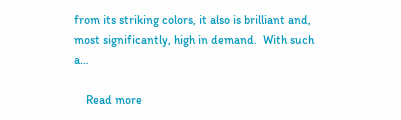from its striking colors, it also is brilliant and, most significantly, high in demand.  With such a…

    Read more